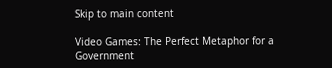Skip to main content

Video Games: The Perfect Metaphor for a Government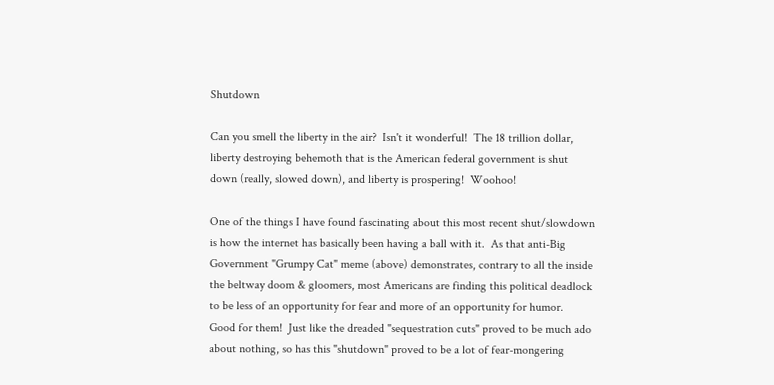Shutdown

Can you smell the liberty in the air?  Isn't it wonderful!  The 18 trillion dollar, liberty destroying behemoth that is the American federal government is shut down (really, slowed down), and liberty is prospering!  Woohoo!

One of the things I have found fascinating about this most recent shut/slowdown is how the internet has basically been having a ball with it.  As that anti-Big Government "Grumpy Cat" meme (above) demonstrates, contrary to all the inside the beltway doom & gloomers, most Americans are finding this political deadlock to be less of an opportunity for fear and more of an opportunity for humor.  Good for them!  Just like the dreaded "sequestration cuts" proved to be much ado about nothing, so has this "shutdown" proved to be a lot of fear-mongering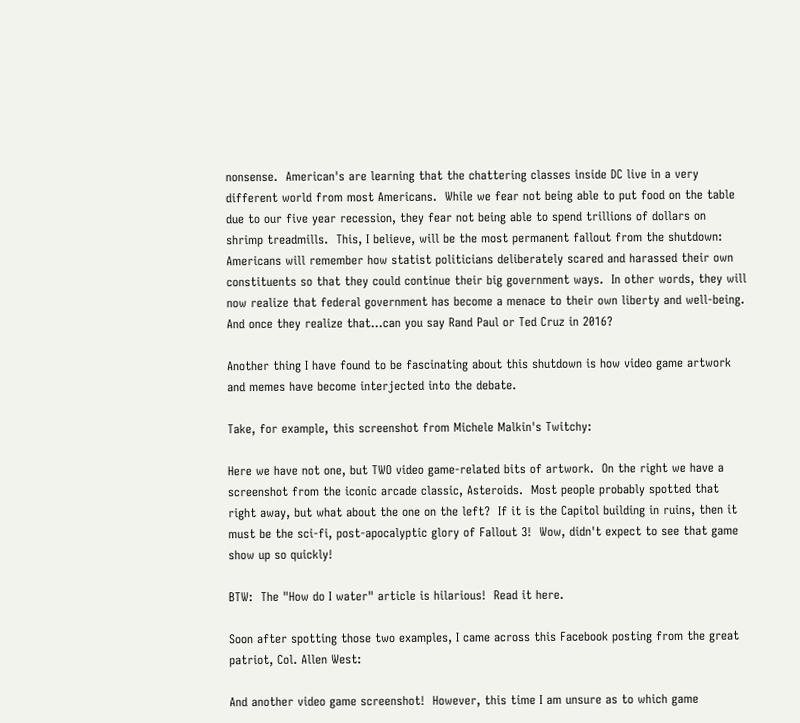nonsense.  American's are learning that the chattering classes inside DC live in a very different world from most Americans.  While we fear not being able to put food on the table due to our five year recession, they fear not being able to spend trillions of dollars on shrimp treadmills.  This, I believe, will be the most permanent fallout from the shutdown: Americans will remember how statist politicians deliberately scared and harassed their own constituents so that they could continue their big government ways.  In other words, they will now realize that federal government has become a menace to their own liberty and well-being. And once they realize that...can you say Rand Paul or Ted Cruz in 2016?

Another thing I have found to be fascinating about this shutdown is how video game artwork and memes have become interjected into the debate.

Take, for example, this screenshot from Michele Malkin's Twitchy:

Here we have not one, but TWO video game-related bits of artwork.  On the right we have a screenshot from the iconic arcade classic, Asteroids.  Most people probably spotted that right away, but what about the one on the left?  If it is the Capitol building in ruins, then it must be the sci-fi, post-apocalyptic glory of Fallout 3!  Wow, didn't expect to see that game show up so quickly!

BTW:  The "How do I water" article is hilarious!  Read it here.

Soon after spotting those two examples, I came across this Facebook posting from the great patriot, Col. Allen West:

And another video game screenshot!  However, this time I am unsure as to which game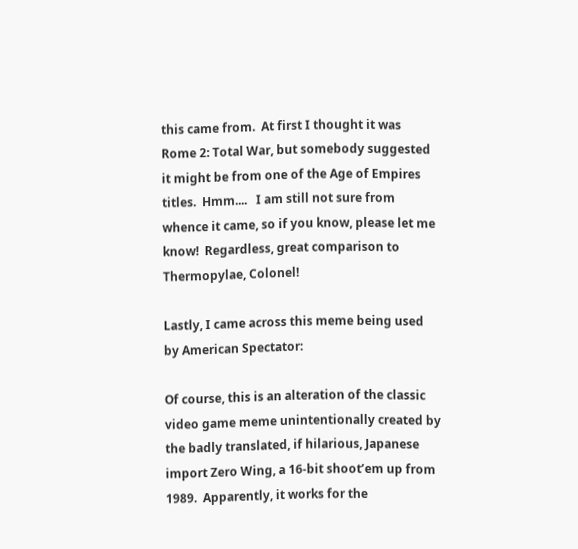this came from.  At first I thought it was Rome 2: Total War, but somebody suggested it might be from one of the Age of Empires titles.  Hmm....   I am still not sure from whence it came, so if you know, please let me know!  Regardless, great comparison to Thermopylae, Colonel!

Lastly, I came across this meme being used by American Spectator:

Of course, this is an alteration of the classic video game meme unintentionally created by the badly translated, if hilarious, Japanese import Zero Wing, a 16-bit shoot’em up from 1989.  Apparently, it works for the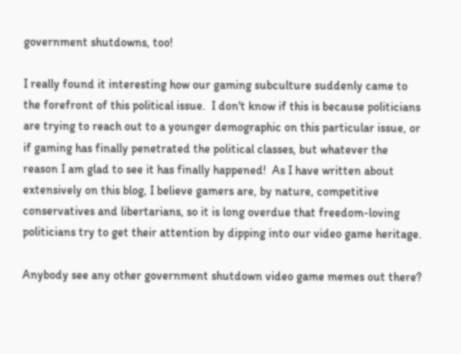government shutdowns, too!

I really found it interesting how our gaming subculture suddenly came to the forefront of this political issue.  I don't know if this is because politicians are trying to reach out to a younger demographic on this particular issue, or if gaming has finally penetrated the political classes, but whatever the reason I am glad to see it has finally happened!  As I have written about extensively on this blog, I believe gamers are, by nature, competitive conservatives and libertarians, so it is long overdue that freedom-loving politicians try to get their attention by dipping into our video game heritage.

Anybody see any other government shutdown video game memes out there?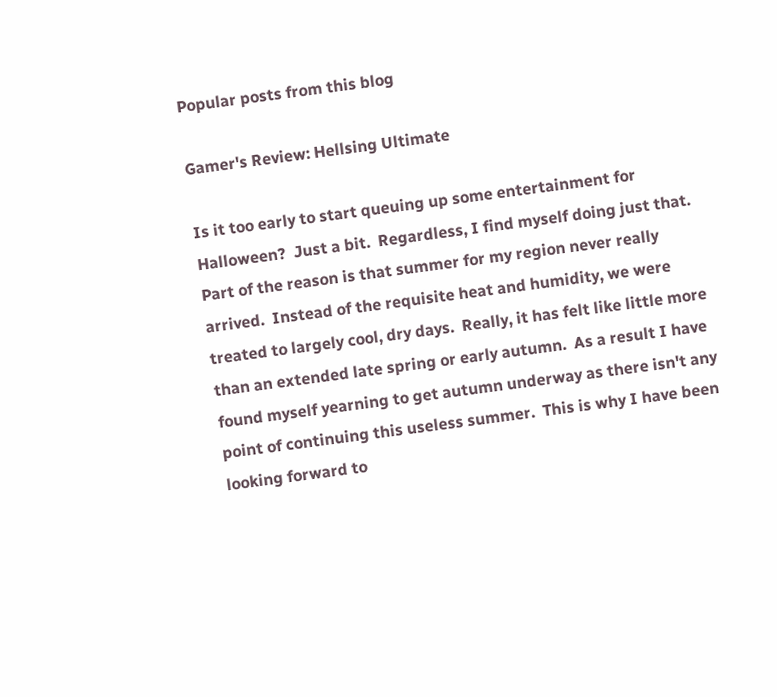Popular posts from this blog

Gamer's Review: Hellsing Ultimate

Is it too early to start queuing up some entertainment for Halloween?  Just a bit.  Regardless, I find myself doing just that.  Part of the reason is that summer for my region never really arrived.  Instead of the requisite heat and humidity, we were treated to largely cool, dry days.  Really, it has felt like little more than an extended late spring or early autumn.  As a result I have found myself yearning to get autumn underway as there isn't any point of continuing this useless summer.  This is why I have been looking forward to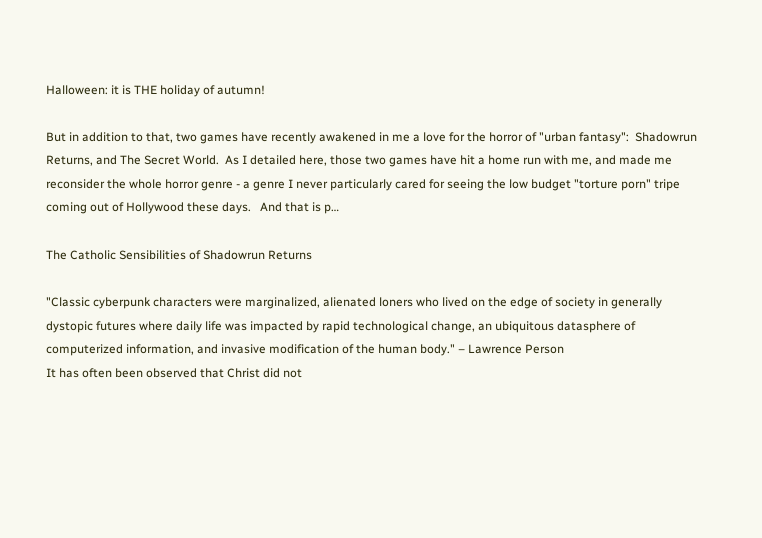Halloween: it is THE holiday of autumn!

But in addition to that, two games have recently awakened in me a love for the horror of "urban fantasy":  Shadowrun Returns, and The Secret World.  As I detailed here, those two games have hit a home run with me, and made me reconsider the whole horror genre - a genre I never particularly cared for seeing the low budget "torture porn" tripe coming out of Hollywood these days.   And that is p…

The Catholic Sensibilities of Shadowrun Returns

"Classic cyberpunk characters were marginalized, alienated loners who lived on the edge of society in generally dystopic futures where daily life was impacted by rapid technological change, an ubiquitous datasphere of computerized information, and invasive modification of the human body." – Lawrence Person
It has often been observed that Christ did not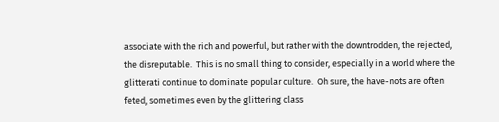associate with the rich and powerful, but rather with the downtrodden, the rejected, the disreputable.  This is no small thing to consider, especially in a world where the glitterati continue to dominate popular culture.  Oh sure, the have-nots are often feted, sometimes even by the glittering class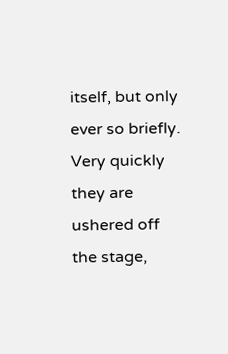itself, but only ever so briefly.   Very quickly they are ushered off the stage,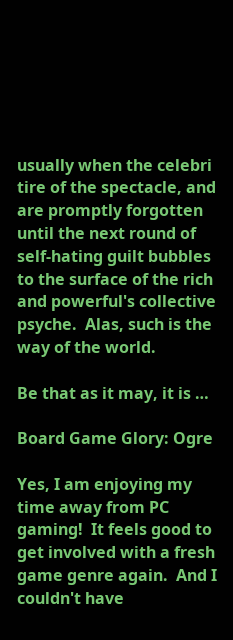usually when the celebri tire of the spectacle, and are promptly forgotten until the next round of self-hating guilt bubbles to the surface of the rich and powerful's collective psyche.  Alas, such is the way of the world.

Be that as it may, it is …

Board Game Glory: Ogre

Yes, I am enjoying my time away from PC gaming!  It feels good to get involved with a fresh game genre again.  And I couldn't have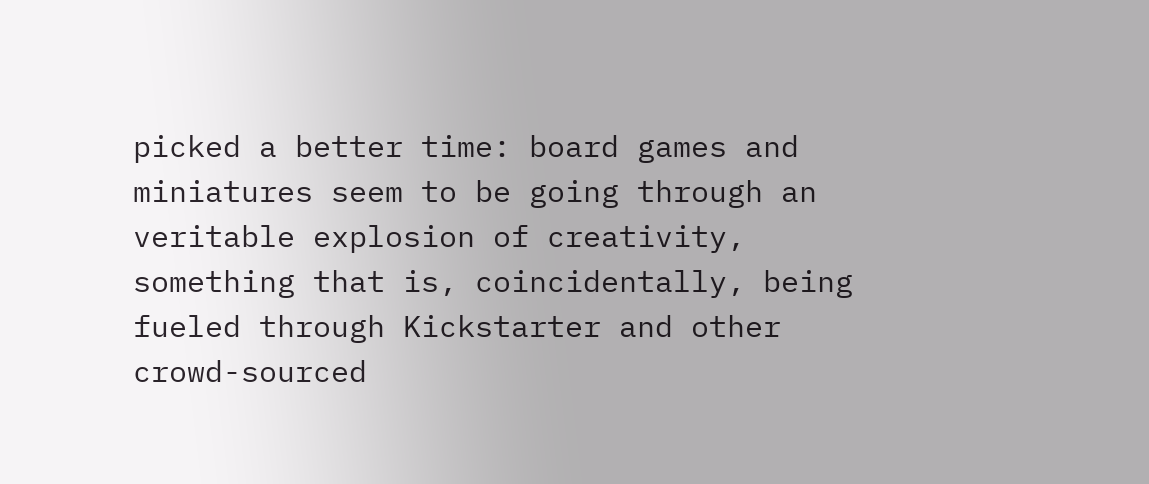picked a better time: board games and miniatures seem to be going through an veritable explosion of creativity, something that is, coincidentally, being fueled through Kickstarter and other crowd-sourced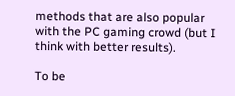methods that are also popular with the PC gaming crowd (but I think with better results).

To be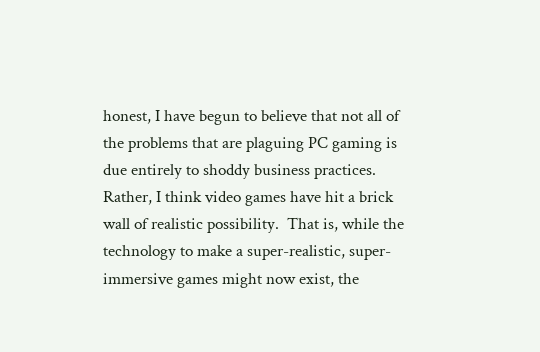honest, I have begun to believe that not all of the problems that are plaguing PC gaming is due entirely to shoddy business practices.  Rather, I think video games have hit a brick wall of realistic possibility.  That is, while the technology to make a super-realistic, super-immersive games might now exist, the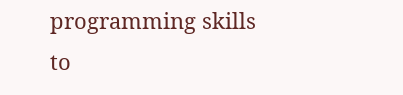programming skills to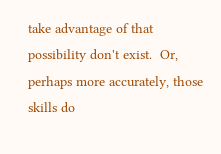take advantage of that possibility don't exist.  Or, perhaps more accurately, those skills do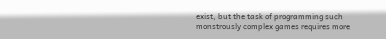exist, but the task of programming such monstrously complex games requires more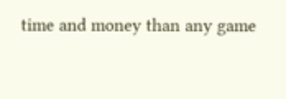time and money than any game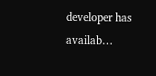developer has availab…